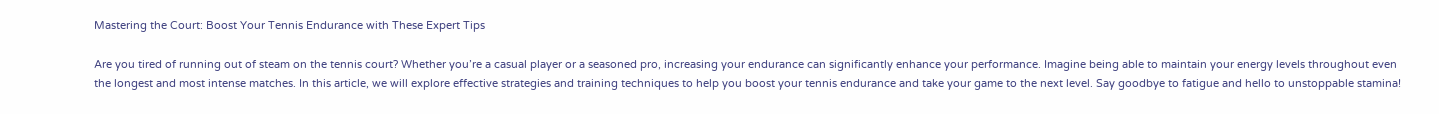Mastering the Court: Boost Your Tennis Endurance with These Expert Tips

Are you tired of running out of steam on the tennis court? Whether you’re a casual player or a seasoned pro, increasing your endurance can significantly enhance your performance. Imagine being able to maintain your energy levels throughout even the longest and most intense matches. In this article, we will explore effective strategies and training techniques to help you boost your tennis endurance and take your game to the next level. Say goodbye to fatigue and hello to unstoppable stamina!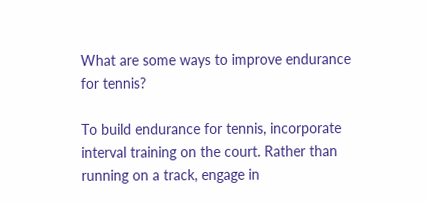What are some ways to improve endurance for tennis?

To build endurance for tennis, incorporate interval training on the court. Rather than running on a track, engage in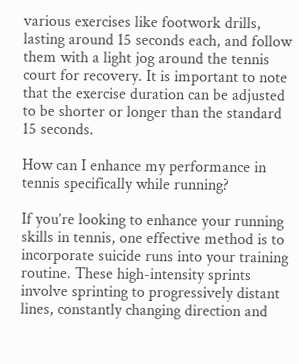various exercises like footwork drills, lasting around 15 seconds each, and follow them with a light jog around the tennis court for recovery. It is important to note that the exercise duration can be adjusted to be shorter or longer than the standard 15 seconds.

How can I enhance my performance in tennis specifically while running?

If you’re looking to enhance your running skills in tennis, one effective method is to incorporate suicide runs into your training routine. These high-intensity sprints involve sprinting to progressively distant lines, constantly changing direction and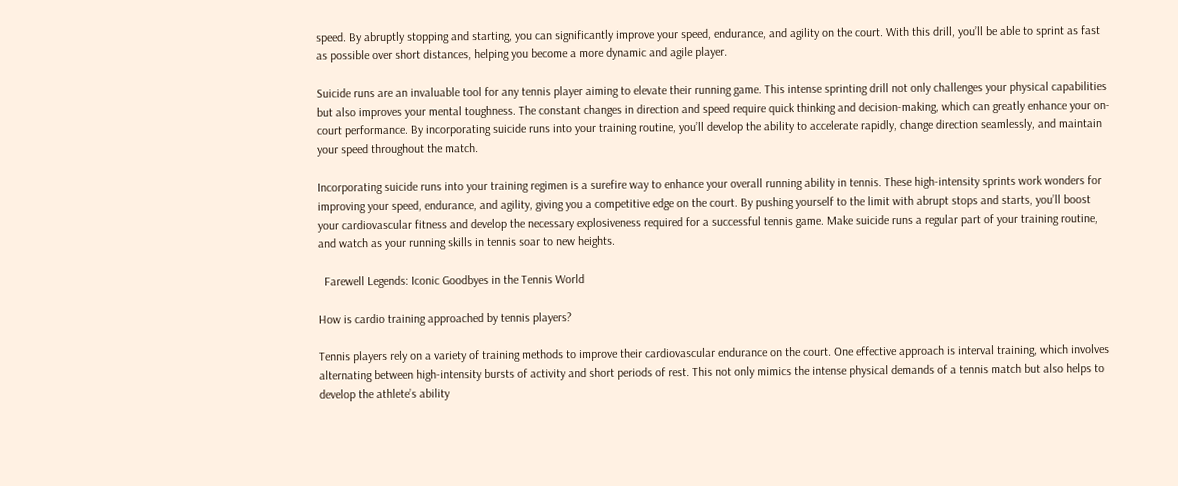speed. By abruptly stopping and starting, you can significantly improve your speed, endurance, and agility on the court. With this drill, you’ll be able to sprint as fast as possible over short distances, helping you become a more dynamic and agile player.

Suicide runs are an invaluable tool for any tennis player aiming to elevate their running game. This intense sprinting drill not only challenges your physical capabilities but also improves your mental toughness. The constant changes in direction and speed require quick thinking and decision-making, which can greatly enhance your on-court performance. By incorporating suicide runs into your training routine, you’ll develop the ability to accelerate rapidly, change direction seamlessly, and maintain your speed throughout the match.

Incorporating suicide runs into your training regimen is a surefire way to enhance your overall running ability in tennis. These high-intensity sprints work wonders for improving your speed, endurance, and agility, giving you a competitive edge on the court. By pushing yourself to the limit with abrupt stops and starts, you’ll boost your cardiovascular fitness and develop the necessary explosiveness required for a successful tennis game. Make suicide runs a regular part of your training routine, and watch as your running skills in tennis soar to new heights.

  Farewell Legends: Iconic Goodbyes in the Tennis World

How is cardio training approached by tennis players?

Tennis players rely on a variety of training methods to improve their cardiovascular endurance on the court. One effective approach is interval training, which involves alternating between high-intensity bursts of activity and short periods of rest. This not only mimics the intense physical demands of a tennis match but also helps to develop the athlete’s ability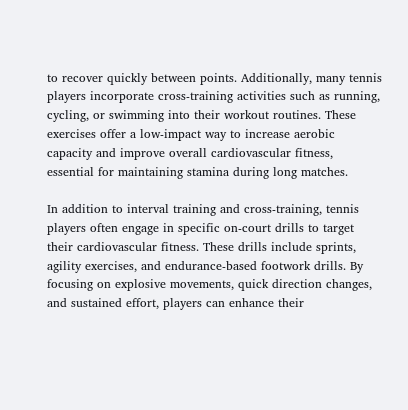to recover quickly between points. Additionally, many tennis players incorporate cross-training activities such as running, cycling, or swimming into their workout routines. These exercises offer a low-impact way to increase aerobic capacity and improve overall cardiovascular fitness, essential for maintaining stamina during long matches.

In addition to interval training and cross-training, tennis players often engage in specific on-court drills to target their cardiovascular fitness. These drills include sprints, agility exercises, and endurance-based footwork drills. By focusing on explosive movements, quick direction changes, and sustained effort, players can enhance their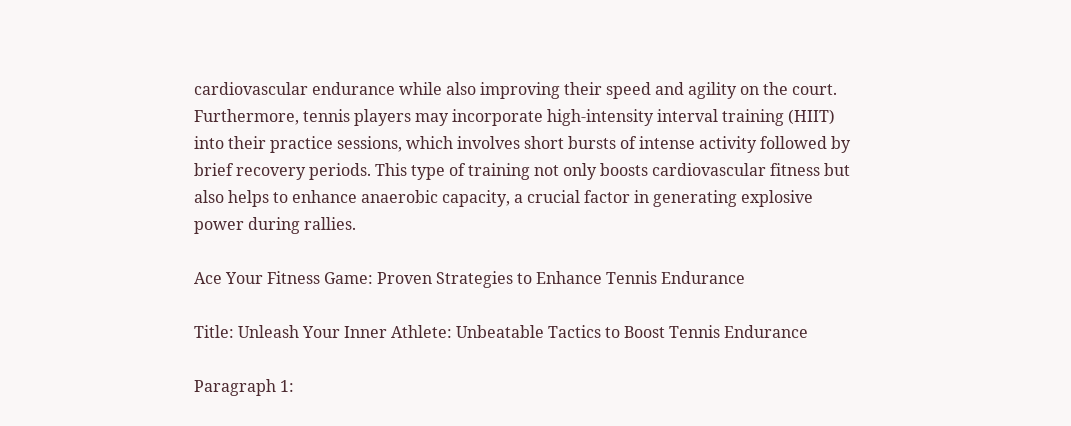cardiovascular endurance while also improving their speed and agility on the court. Furthermore, tennis players may incorporate high-intensity interval training (HIIT) into their practice sessions, which involves short bursts of intense activity followed by brief recovery periods. This type of training not only boosts cardiovascular fitness but also helps to enhance anaerobic capacity, a crucial factor in generating explosive power during rallies.

Ace Your Fitness Game: Proven Strategies to Enhance Tennis Endurance

Title: Unleash Your Inner Athlete: Unbeatable Tactics to Boost Tennis Endurance

Paragraph 1: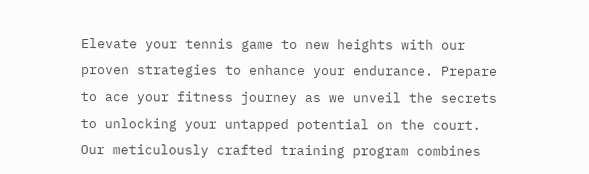Elevate your tennis game to new heights with our proven strategies to enhance your endurance. Prepare to ace your fitness journey as we unveil the secrets to unlocking your untapped potential on the court. Our meticulously crafted training program combines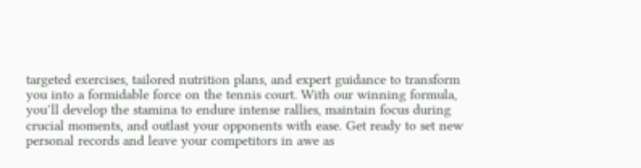targeted exercises, tailored nutrition plans, and expert guidance to transform you into a formidable force on the tennis court. With our winning formula, you’ll develop the stamina to endure intense rallies, maintain focus during crucial moments, and outlast your opponents with ease. Get ready to set new personal records and leave your competitors in awe as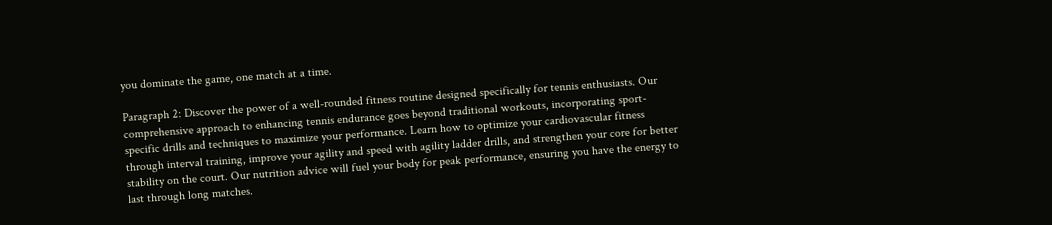you dominate the game, one match at a time.

Paragraph 2: Discover the power of a well-rounded fitness routine designed specifically for tennis enthusiasts. Our comprehensive approach to enhancing tennis endurance goes beyond traditional workouts, incorporating sport-specific drills and techniques to maximize your performance. Learn how to optimize your cardiovascular fitness through interval training, improve your agility and speed with agility ladder drills, and strengthen your core for better stability on the court. Our nutrition advice will fuel your body for peak performance, ensuring you have the energy to last through long matches.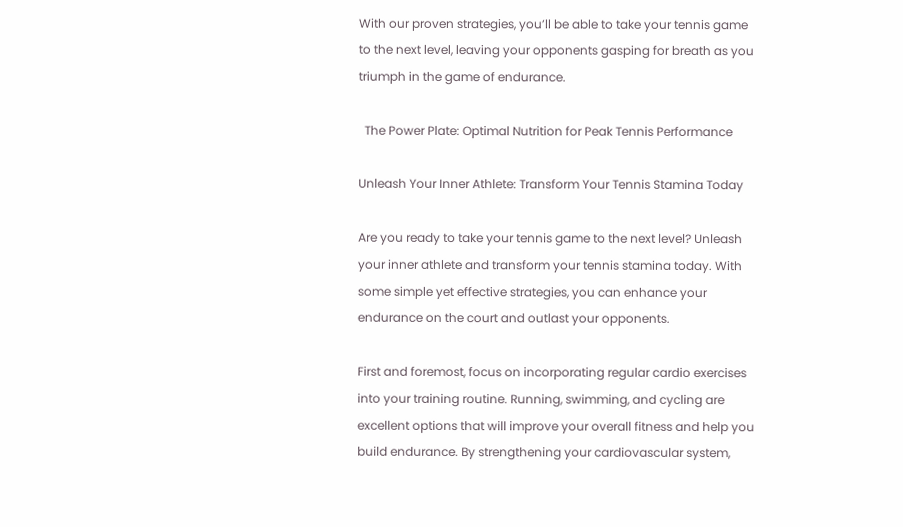With our proven strategies, you’ll be able to take your tennis game to the next level, leaving your opponents gasping for breath as you triumph in the game of endurance.

  The Power Plate: Optimal Nutrition for Peak Tennis Performance

Unleash Your Inner Athlete: Transform Your Tennis Stamina Today

Are you ready to take your tennis game to the next level? Unleash your inner athlete and transform your tennis stamina today. With some simple yet effective strategies, you can enhance your endurance on the court and outlast your opponents.

First and foremost, focus on incorporating regular cardio exercises into your training routine. Running, swimming, and cycling are excellent options that will improve your overall fitness and help you build endurance. By strengthening your cardiovascular system,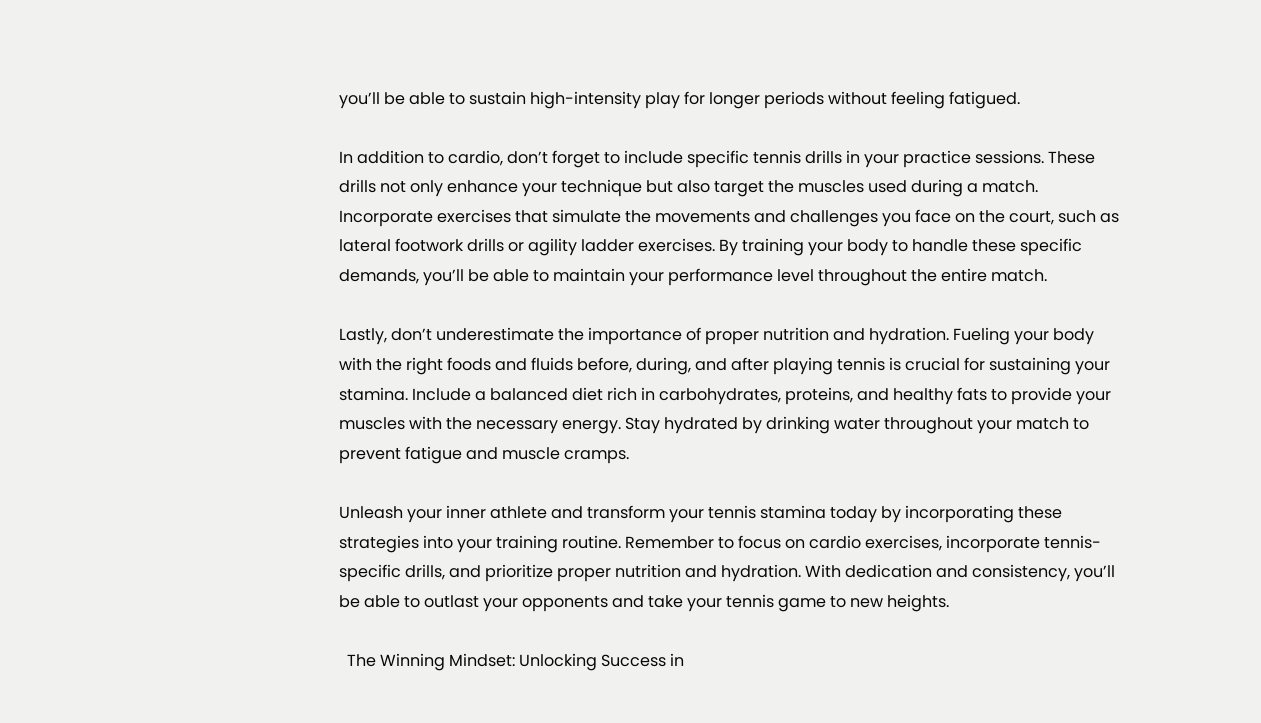you’ll be able to sustain high-intensity play for longer periods without feeling fatigued.

In addition to cardio, don’t forget to include specific tennis drills in your practice sessions. These drills not only enhance your technique but also target the muscles used during a match. Incorporate exercises that simulate the movements and challenges you face on the court, such as lateral footwork drills or agility ladder exercises. By training your body to handle these specific demands, you’ll be able to maintain your performance level throughout the entire match.

Lastly, don’t underestimate the importance of proper nutrition and hydration. Fueling your body with the right foods and fluids before, during, and after playing tennis is crucial for sustaining your stamina. Include a balanced diet rich in carbohydrates, proteins, and healthy fats to provide your muscles with the necessary energy. Stay hydrated by drinking water throughout your match to prevent fatigue and muscle cramps.

Unleash your inner athlete and transform your tennis stamina today by incorporating these strategies into your training routine. Remember to focus on cardio exercises, incorporate tennis-specific drills, and prioritize proper nutrition and hydration. With dedication and consistency, you’ll be able to outlast your opponents and take your tennis game to new heights.

  The Winning Mindset: Unlocking Success in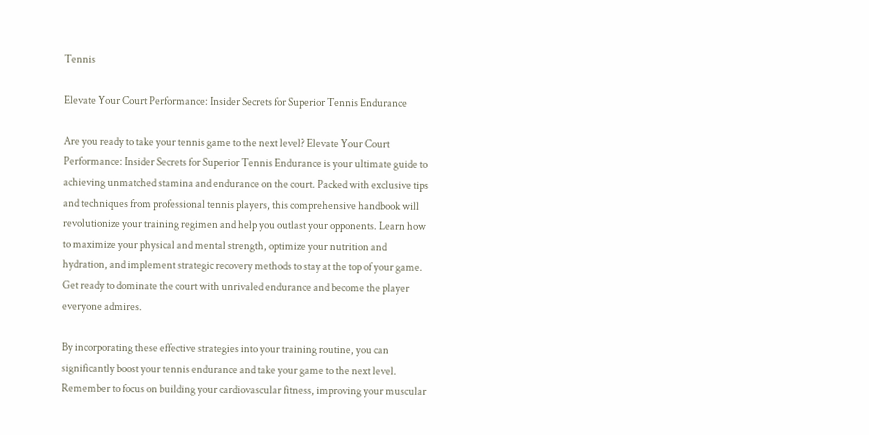Tennis

Elevate Your Court Performance: Insider Secrets for Superior Tennis Endurance

Are you ready to take your tennis game to the next level? Elevate Your Court Performance: Insider Secrets for Superior Tennis Endurance is your ultimate guide to achieving unmatched stamina and endurance on the court. Packed with exclusive tips and techniques from professional tennis players, this comprehensive handbook will revolutionize your training regimen and help you outlast your opponents. Learn how to maximize your physical and mental strength, optimize your nutrition and hydration, and implement strategic recovery methods to stay at the top of your game. Get ready to dominate the court with unrivaled endurance and become the player everyone admires.

By incorporating these effective strategies into your training routine, you can significantly boost your tennis endurance and take your game to the next level. Remember to focus on building your cardiovascular fitness, improving your muscular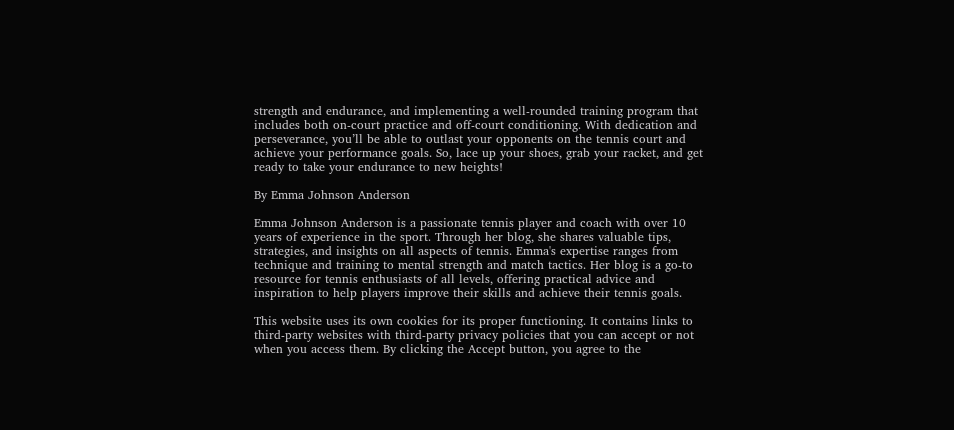strength and endurance, and implementing a well-rounded training program that includes both on-court practice and off-court conditioning. With dedication and perseverance, you’ll be able to outlast your opponents on the tennis court and achieve your performance goals. So, lace up your shoes, grab your racket, and get ready to take your endurance to new heights!

By Emma Johnson Anderson

Emma Johnson Anderson is a passionate tennis player and coach with over 10 years of experience in the sport. Through her blog, she shares valuable tips, strategies, and insights on all aspects of tennis. Emma's expertise ranges from technique and training to mental strength and match tactics. Her blog is a go-to resource for tennis enthusiasts of all levels, offering practical advice and inspiration to help players improve their skills and achieve their tennis goals.

This website uses its own cookies for its proper functioning. It contains links to third-party websites with third-party privacy policies that you can accept or not when you access them. By clicking the Accept button, you agree to the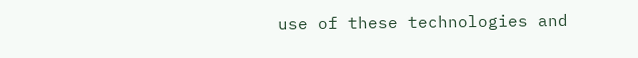use of these technologies and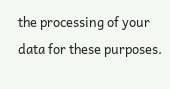the processing of your data for these purposes.